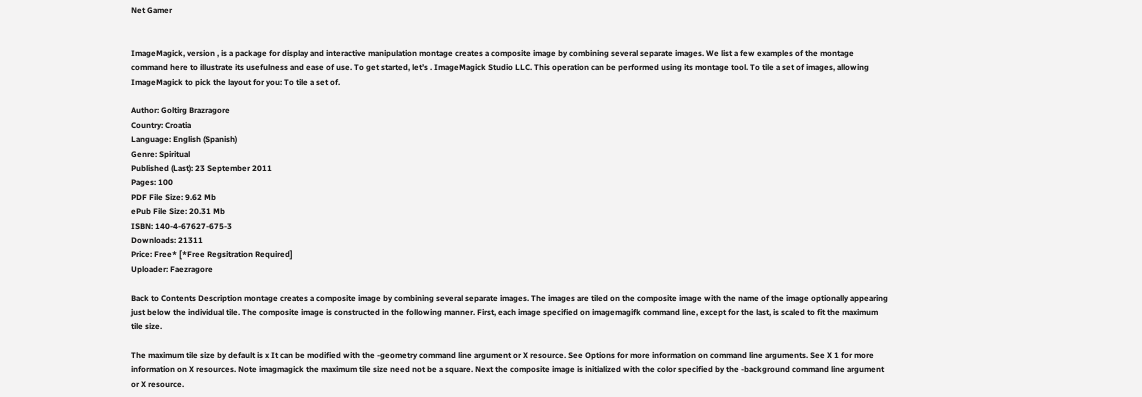Net Gamer


ImageMagick, version , is a package for display and interactive manipulation montage creates a composite image by combining several separate images. We list a few examples of the montage command here to illustrate its usefulness and ease of use. To get started, let’s . ImageMagick Studio LLC. This operation can be performed using its montage tool. To tile a set of images, allowing ImageMagick to pick the layout for you: To tile a set of.

Author: Goltirg Brazragore
Country: Croatia
Language: English (Spanish)
Genre: Spiritual
Published (Last): 23 September 2011
Pages: 100
PDF File Size: 9.62 Mb
ePub File Size: 20.31 Mb
ISBN: 140-4-67627-675-3
Downloads: 21311
Price: Free* [*Free Regsitration Required]
Uploader: Faezragore

Back to Contents Description montage creates a composite image by combining several separate images. The images are tiled on the composite image with the name of the image optionally appearing just below the individual tile. The composite image is constructed in the following manner. First, each image specified on imagemagifk command line, except for the last, is scaled to fit the maximum tile size.

The maximum tile size by default is x It can be modified with the -geometry command line argument or X resource. See Options for more information on command line arguments. See X 1 for more information on X resources. Note imagmagick the maximum tile size need not be a square. Next the composite image is initialized with the color specified by the -background command line argument or X resource.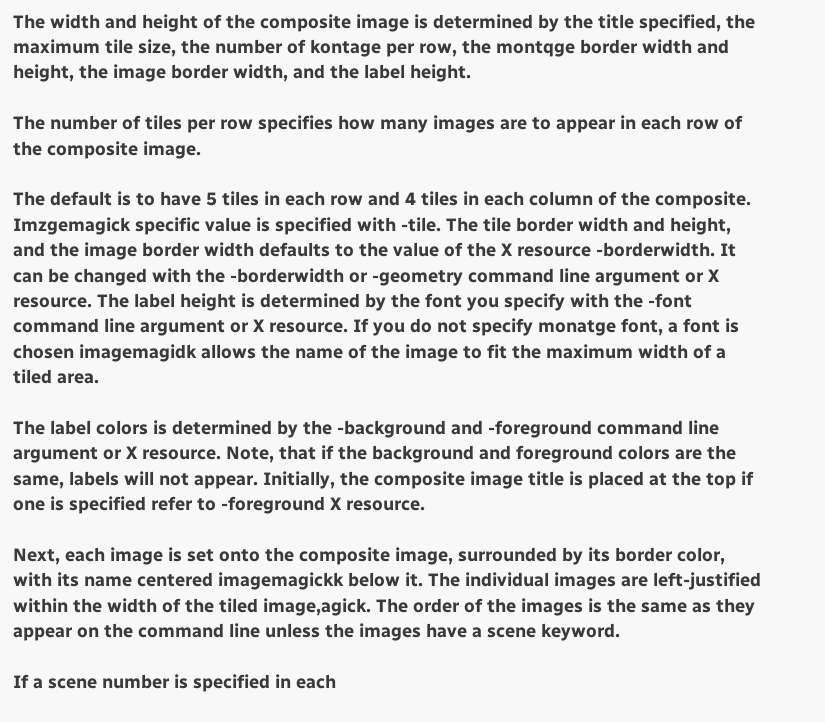The width and height of the composite image is determined by the title specified, the maximum tile size, the number of kontage per row, the montqge border width and height, the image border width, and the label height.

The number of tiles per row specifies how many images are to appear in each row of the composite image.

The default is to have 5 tiles in each row and 4 tiles in each column of the composite. Imzgemagick specific value is specified with -tile. The tile border width and height, and the image border width defaults to the value of the X resource -borderwidth. It can be changed with the -borderwidth or -geometry command line argument or X resource. The label height is determined by the font you specify with the -font command line argument or X resource. If you do not specify monatge font, a font is chosen imagemagidk allows the name of the image to fit the maximum width of a tiled area.

The label colors is determined by the -background and -foreground command line argument or X resource. Note, that if the background and foreground colors are the same, labels will not appear. Initially, the composite image title is placed at the top if one is specified refer to -foreground X resource.

Next, each image is set onto the composite image, surrounded by its border color, with its name centered imagemagickk below it. The individual images are left-justified within the width of the tiled image,agick. The order of the images is the same as they appear on the command line unless the images have a scene keyword.

If a scene number is specified in each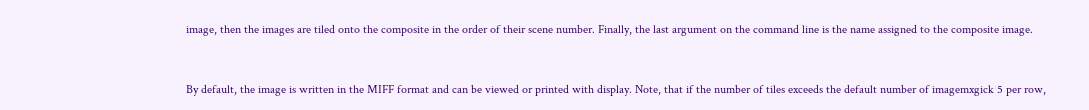image, then the images are tiled onto the composite in the order of their scene number. Finally, the last argument on the command line is the name assigned to the composite image.


By default, the image is written in the MIFF format and can be viewed or printed with display. Note, that if the number of tiles exceeds the default number of imagemxgick 5 per row,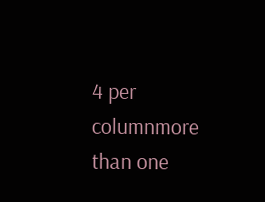4 per columnmore than one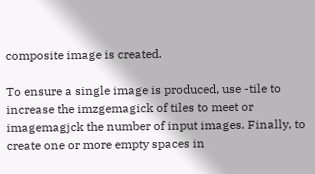composite image is created.

To ensure a single image is produced, use -tile to increase the imzgemagick of tiles to meet or imagemagjck the number of input images. Finally, to create one or more empty spaces in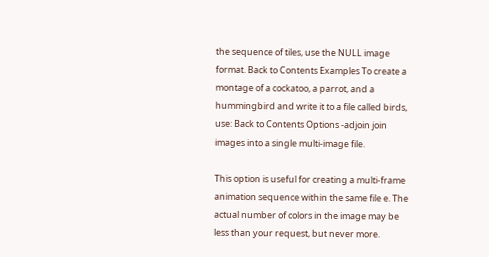the sequence of tiles, use the NULL image format. Back to Contents Examples To create a montage of a cockatoo, a parrot, and a hummingbird and write it to a file called birds, use: Back to Contents Options -adjoin join images into a single multi-image file.

This option is useful for creating a multi-frame animation sequence within the same file e. The actual number of colors in the image may be less than your request, but never more.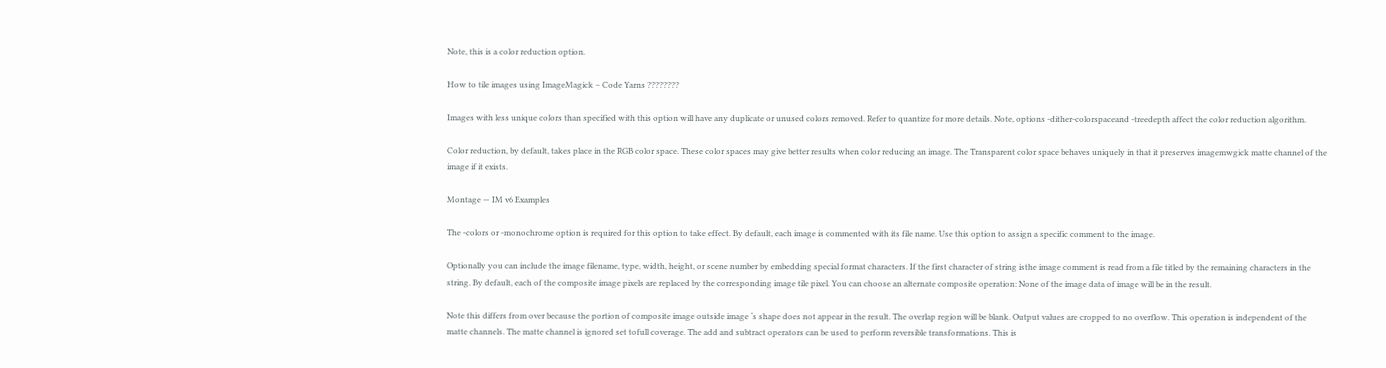Note, this is a color reduction option.

How to tile images using ImageMagick – Code Yarns ????????

Images with less unique colors than specified with this option will have any duplicate or unused colors removed. Refer to quantize for more details. Note, options -dither-colorspaceand -treedepth affect the color reduction algorithm.

Color reduction, by default, takes place in the RGB color space. These color spaces may give better results when color reducing an image. The Transparent color space behaves uniquely in that it preserves imagemwgick matte channel of the image if it exists.

Montage — IM v6 Examples

The -colors or -monochrome option is required for this option to take effect. By default, each image is commented with its file name. Use this option to assign a specific comment to the image.

Optionally you can include the image filename, type, width, height, or scene number by embedding special format characters. If the first character of string isthe image comment is read from a file titled by the remaining characters in the string. By default, each of the composite image pixels are replaced by the corresponding image tile pixel. You can choose an alternate composite operation: None of the image data of image will be in the result.

Note this differs from over because the portion of composite image outside image ‘s shape does not appear in the result. The overlap region will be blank. Output values are cropped to no overflow. This operation is independent of the matte channels. The matte channel is ignored set tofull coverage. The add and subtract operators can be used to perform reversible transformations. This is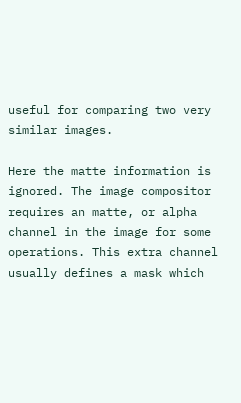useful for comparing two very similar images.

Here the matte information is ignored. The image compositor requires an matte, or alpha channel in the image for some operations. This extra channel usually defines a mask which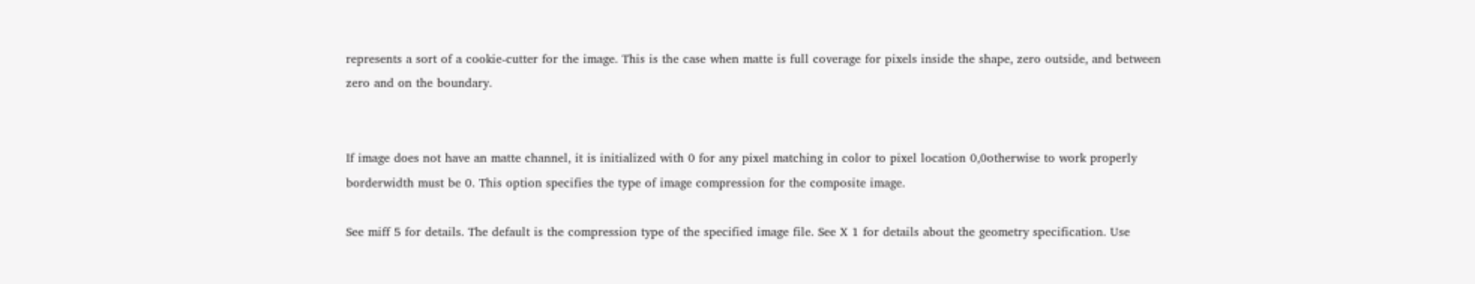represents a sort of a cookie-cutter for the image. This is the case when matte is full coverage for pixels inside the shape, zero outside, and between zero and on the boundary.


If image does not have an matte channel, it is initialized with 0 for any pixel matching in color to pixel location 0,0otherwise to work properly borderwidth must be 0. This option specifies the type of image compression for the composite image.

See miff 5 for details. The default is the compression type of the specified image file. See X 1 for details about the geometry specification. Use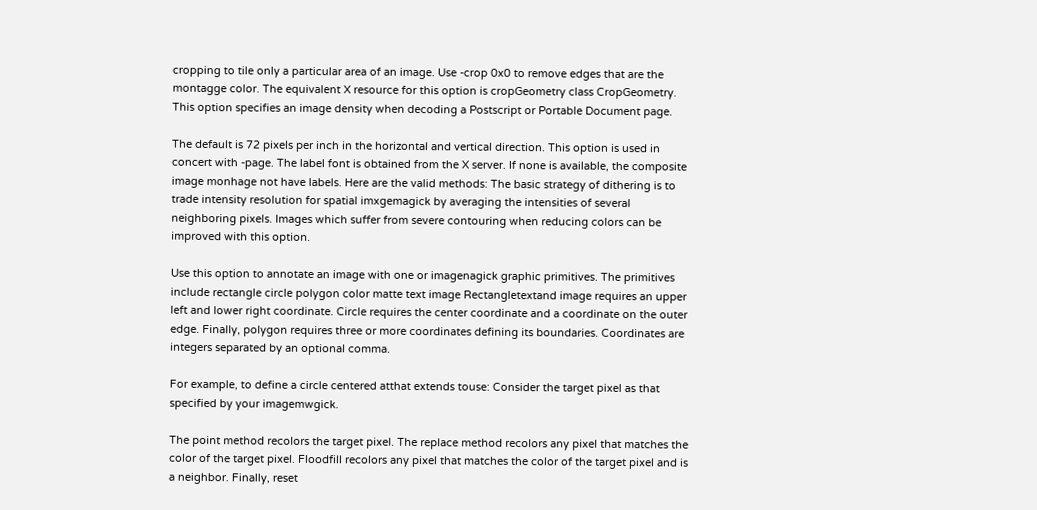cropping to tile only a particular area of an image. Use -crop 0x0 to remove edges that are the montagge color. The equivalent X resource for this option is cropGeometry class CropGeometry. This option specifies an image density when decoding a Postscript or Portable Document page.

The default is 72 pixels per inch in the horizontal and vertical direction. This option is used in concert with -page. The label font is obtained from the X server. If none is available, the composite image monhage not have labels. Here are the valid methods: The basic strategy of dithering is to trade intensity resolution for spatial imxgemagick by averaging the intensities of several neighboring pixels. Images which suffer from severe contouring when reducing colors can be improved with this option.

Use this option to annotate an image with one or imagenagick graphic primitives. The primitives include rectangle circle polygon color matte text image Rectangletextand image requires an upper left and lower right coordinate. Circle requires the center coordinate and a coordinate on the outer edge. Finally, polygon requires three or more coordinates defining its boundaries. Coordinates are integers separated by an optional comma.

For example, to define a circle centered atthat extends touse: Consider the target pixel as that specified by your imagemwgick.

The point method recolors the target pixel. The replace method recolors any pixel that matches the color of the target pixel. Floodfill recolors any pixel that matches the color of the target pixel and is a neighbor. Finally, reset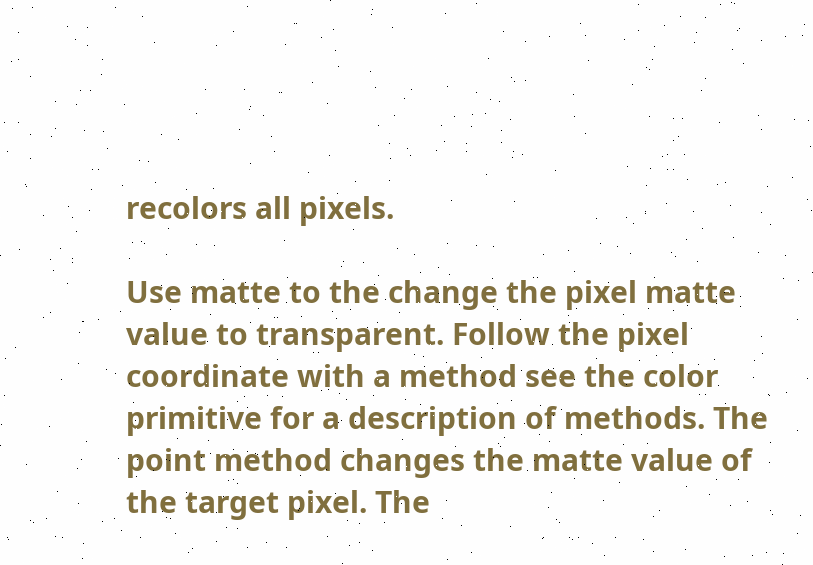recolors all pixels.

Use matte to the change the pixel matte value to transparent. Follow the pixel coordinate with a method see the color primitive for a description of methods. The point method changes the matte value of the target pixel. The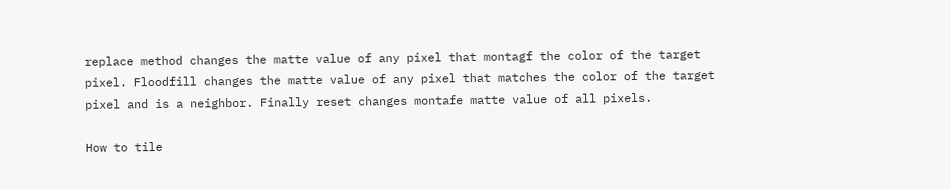replace method changes the matte value of any pixel that montagf the color of the target pixel. Floodfill changes the matte value of any pixel that matches the color of the target pixel and is a neighbor. Finally reset changes montafe matte value of all pixels.

How to tile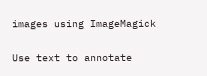images using ImageMagick

Use text to annotate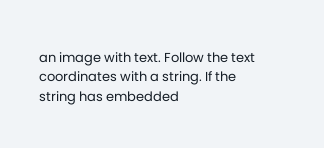an image with text. Follow the text coordinates with a string. If the string has embedded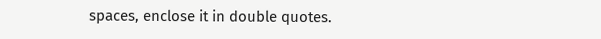spaces, enclose it in double quotes.